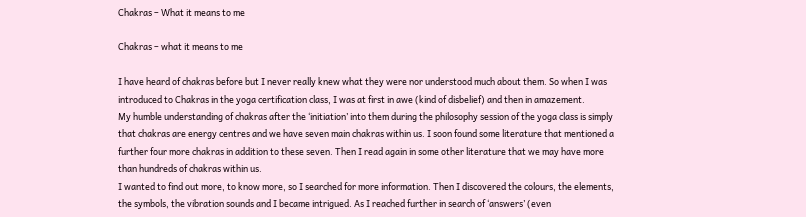Chakras – What it means to me

Chakras – what it means to me

I have heard of chakras before but I never really knew what they were nor understood much about them. So when I was introduced to Chakras in the yoga certification class, I was at first in awe (kind of disbelief) and then in amazement.
My humble understanding of chakras after the ‘initiation’ into them during the philosophy session of the yoga class is simply that chakras are energy centres and we have seven main chakras within us. I soon found some literature that mentioned a further four more chakras in addition to these seven. Then I read again in some other literature that we may have more than hundreds of chakras within us.
I wanted to find out more, to know more, so I searched for more information. Then I discovered the colours, the elements, the symbols, the vibration sounds and I became intrigued. As I reached further in search of ‘answers’ (even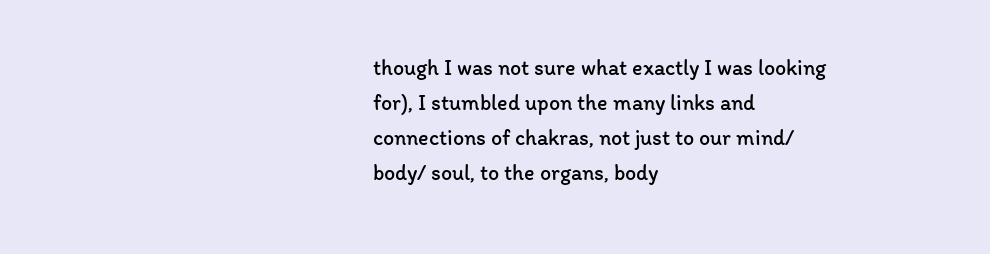though I was not sure what exactly I was looking for), I stumbled upon the many links and connections of chakras, not just to our mind/ body/ soul, to the organs, body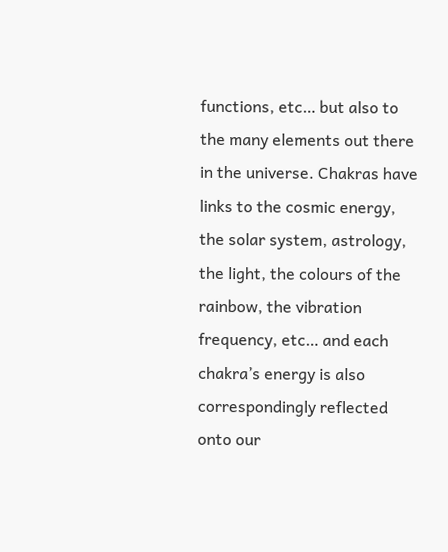functions, etc… but also to the many elements out there in the universe. Chakras have links to the cosmic energy, the solar system, astrology, the light, the colours of the rainbow, the vibration frequency, etc… and each chakra’s energy is also correspondingly reflected onto our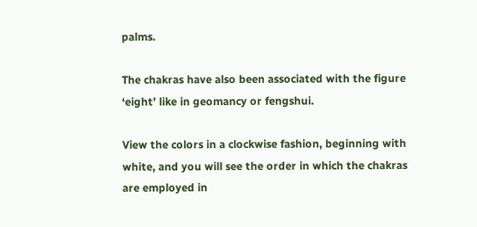palms.

The chakras have also been associated with the figure ‘eight’ like in geomancy or fengshui.

View the colors in a clockwise fashion, beginning with white, and you will see the order in which the chakras are employed in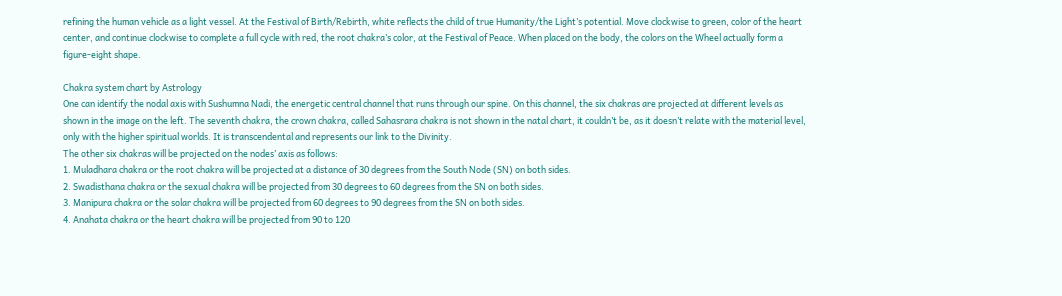refining the human vehicle as a light vessel. At the Festival of Birth/Rebirth, white reflects the child of true Humanity/the Light’s potential. Move clockwise to green, color of the heart center, and continue clockwise to complete a full cycle with red, the root chakra’s color, at the Festival of Peace. When placed on the body, the colors on the Wheel actually form a figure-eight shape.

Chakra system chart by Astrology
One can identify the nodal axis with Sushumna Nadi, the energetic central channel that runs through our spine. On this channel, the six chakras are projected at different levels as shown in the image on the left. The seventh chakra, the crown chakra, called Sahasrara chakra is not shown in the natal chart, it couldn’t be, as it doesn’t relate with the material level, only with the higher spiritual worlds. It is transcendental and represents our link to the Divinity.
The other six chakras will be projected on the nodes’ axis as follows:
1. Muladhara chakra or the root chakra will be projected at a distance of 30 degrees from the South Node (SN) on both sides.
2. Swadisthana chakra or the sexual chakra will be projected from 30 degrees to 60 degrees from the SN on both sides.
3. Manipura chakra or the solar chakra will be projected from 60 degrees to 90 degrees from the SN on both sides.
4. Anahata chakra or the heart chakra will be projected from 90 to 120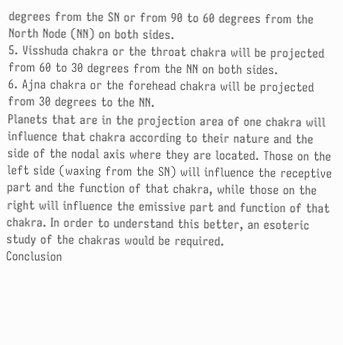degrees from the SN or from 90 to 60 degrees from the North Node (NN) on both sides.
5. Visshuda chakra or the throat chakra will be projected from 60 to 30 degrees from the NN on both sides.
6. Ajna chakra or the forehead chakra will be projected from 30 degrees to the NN.
Planets that are in the projection area of one chakra will influence that chakra according to their nature and the side of the nodal axis where they are located. Those on the left side (waxing from the SN) will influence the receptive part and the function of that chakra, while those on the right will influence the emissive part and function of that chakra. In order to understand this better, an esoteric study of the chakras would be required.
Conclusion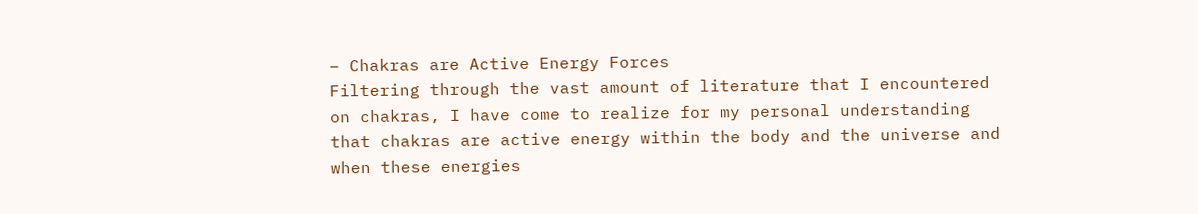– Chakras are Active Energy Forces
Filtering through the vast amount of literature that I encountered on chakras, I have come to realize for my personal understanding that chakras are active energy within the body and the universe and when these energies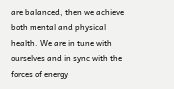are balanced, then we achieve both mental and physical health. We are in tune with ourselves and in sync with the forces of energy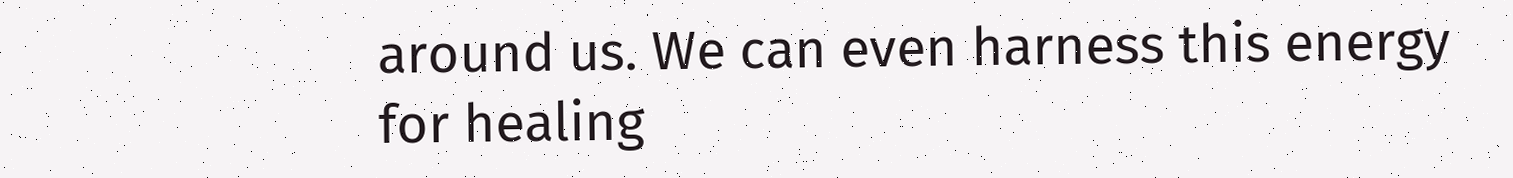around us. We can even harness this energy for healing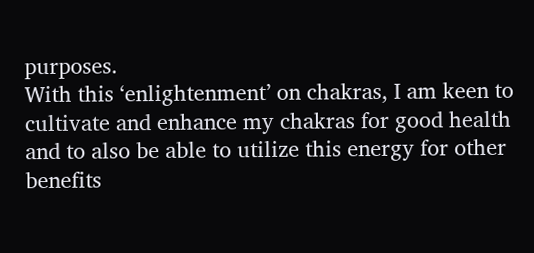purposes.
With this ‘enlightenment’ on chakras, I am keen to cultivate and enhance my chakras for good health and to also be able to utilize this energy for other benefits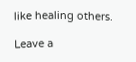like healing others.

Leave a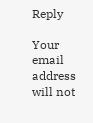Reply

Your email address will not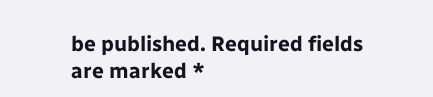be published. Required fields are marked *